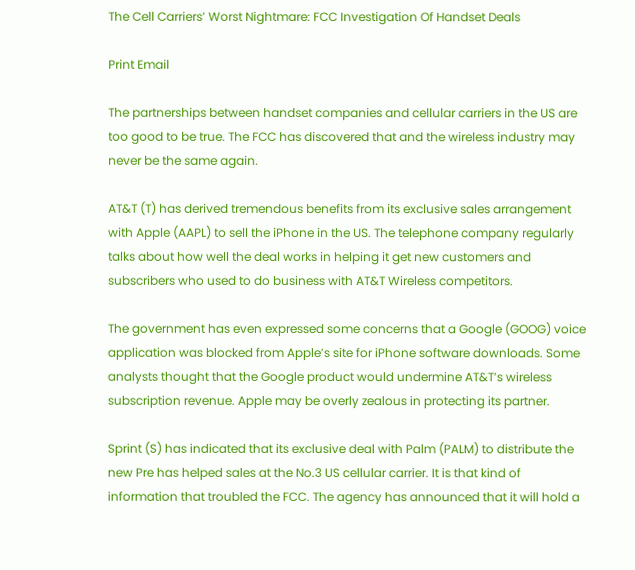The Cell Carriers’ Worst Nightmare: FCC Investigation Of Handset Deals

Print Email

The partnerships between handset companies and cellular carriers in the US are too good to be true. The FCC has discovered that and the wireless industry may never be the same again.

AT&T (T) has derived tremendous benefits from its exclusive sales arrangement with Apple (AAPL) to sell the iPhone in the US. The telephone company regularly talks about how well the deal works in helping it get new customers and subscribers who used to do business with AT&T Wireless competitors.

The government has even expressed some concerns that a Google (GOOG) voice application was blocked from Apple’s site for iPhone software downloads. Some analysts thought that the Google product would undermine AT&T’s wireless subscription revenue. Apple may be overly zealous in protecting its partner.

Sprint (S) has indicated that its exclusive deal with Palm (PALM) to distribute the new Pre has helped sales at the No.3 US cellular carrier. It is that kind of information that troubled the FCC. The agency has announced that it will hold a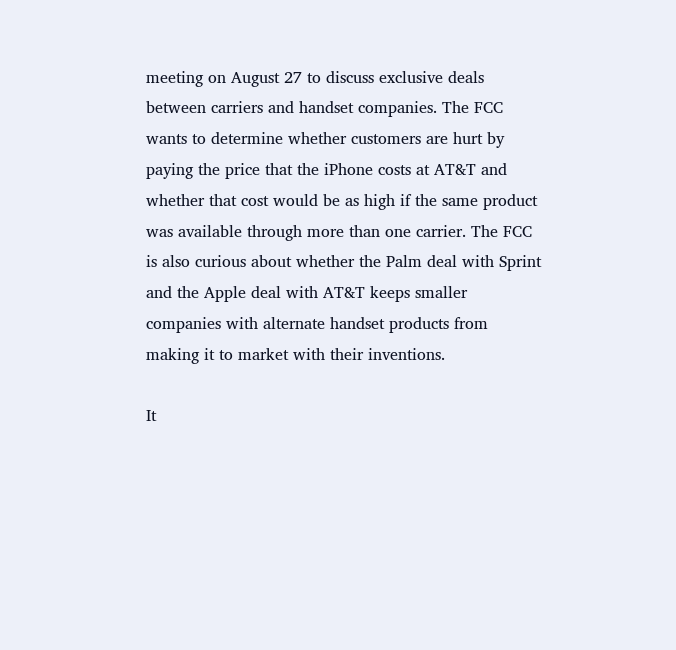meeting on August 27 to discuss exclusive deals between carriers and handset companies. The FCC wants to determine whether customers are hurt by paying the price that the iPhone costs at AT&T and whether that cost would be as high if the same product was available through more than one carrier. The FCC is also curious about whether the Palm deal with Sprint and the Apple deal with AT&T keeps smaller companies with alternate handset products from making it to market with their inventions.

It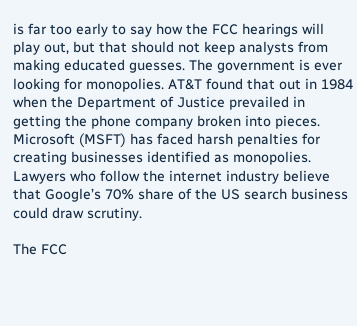is far too early to say how the FCC hearings will play out, but that should not keep analysts from making educated guesses. The government is ever looking for monopolies. AT&T found that out in 1984 when the Department of Justice prevailed in getting the phone company broken into pieces. Microsoft (MSFT) has faced harsh penalties for creating businesses identified as monopolies. Lawyers who follow the internet industry believe that Google’s 70% share of the US search business could draw scrutiny.

The FCC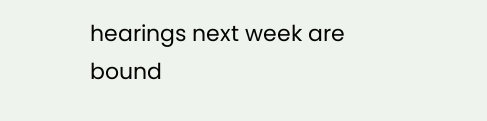hearings next week are bound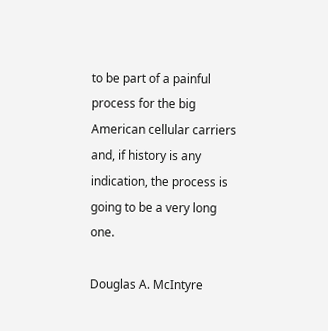to be part of a painful process for the big American cellular carriers and, if history is any indication, the process is going to be a very long one.

Douglas A. McIntyre